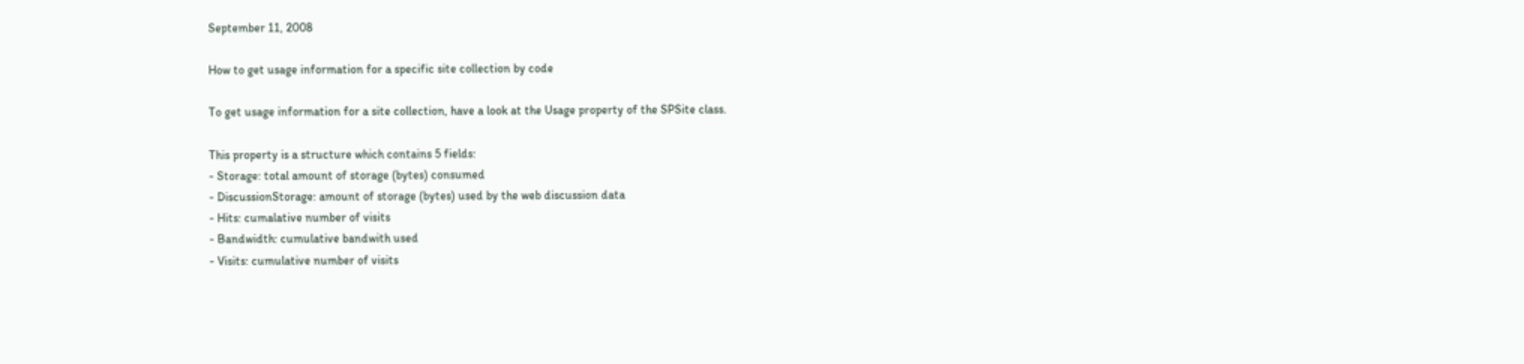September 11, 2008

How to get usage information for a specific site collection by code

To get usage information for a site collection, have a look at the Usage property of the SPSite class.

This property is a structure which contains 5 fields:
- Storage: total amount of storage (bytes) consumed
- DiscussionStorage: amount of storage (bytes) used by the web discussion data
- Hits: cumalative number of visits
- Bandwidth: cumulative bandwith used
- Visits: cumulative number of visits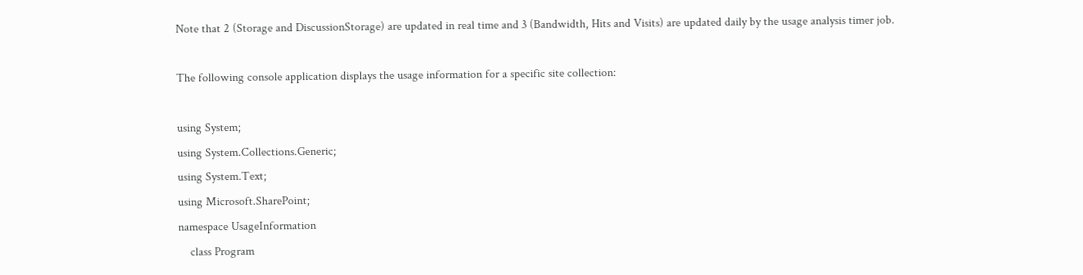Note that 2 (Storage and DiscussionStorage) are updated in real time and 3 (Bandwidth, Hits and Visits) are updated daily by the usage analysis timer job.

The following console application displays the usage information for a specific site collection:

using System;
using System.Collections.Generic;
using System.Text;
using Microsoft.SharePoint;
namespace UsageInformation
    class Program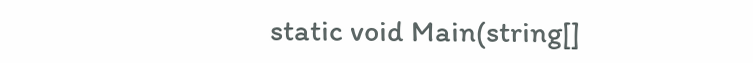static void Main(string[]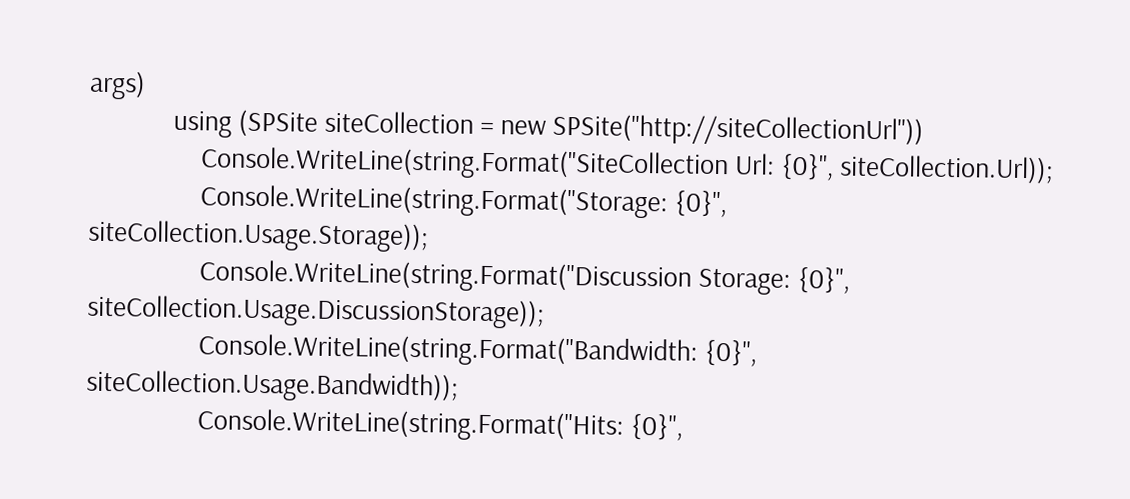args)
            using (SPSite siteCollection = new SPSite("http://siteCollectionUrl"))
                Console.WriteLine(string.Format("SiteCollection Url: {0}", siteCollection.Url));
                Console.WriteLine(string.Format("Storage: {0}", siteCollection.Usage.Storage));
                Console.WriteLine(string.Format("Discussion Storage: {0}", siteCollection.Usage.DiscussionStorage));
                Console.WriteLine(string.Format("Bandwidth: {0}", siteCollection.Usage.Bandwidth));
                Console.WriteLine(string.Format("Hits: {0}",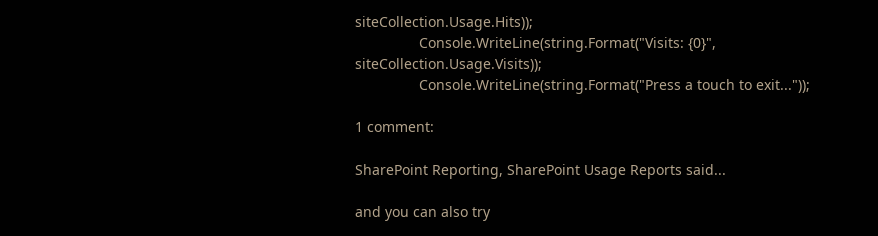siteCollection.Usage.Hits));
                Console.WriteLine(string.Format("Visits: {0}", siteCollection.Usage.Visits));
                Console.WriteLine(string.Format("Press a touch to exit..."));

1 comment:

SharePoint Reporting, SharePoint Usage Reports said...

and you can also try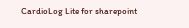CardioLog Lite for sharepoint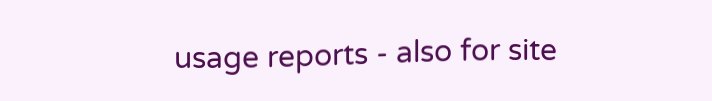usage reports - also for site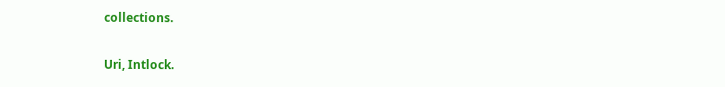collections.

Uri, Intlock.